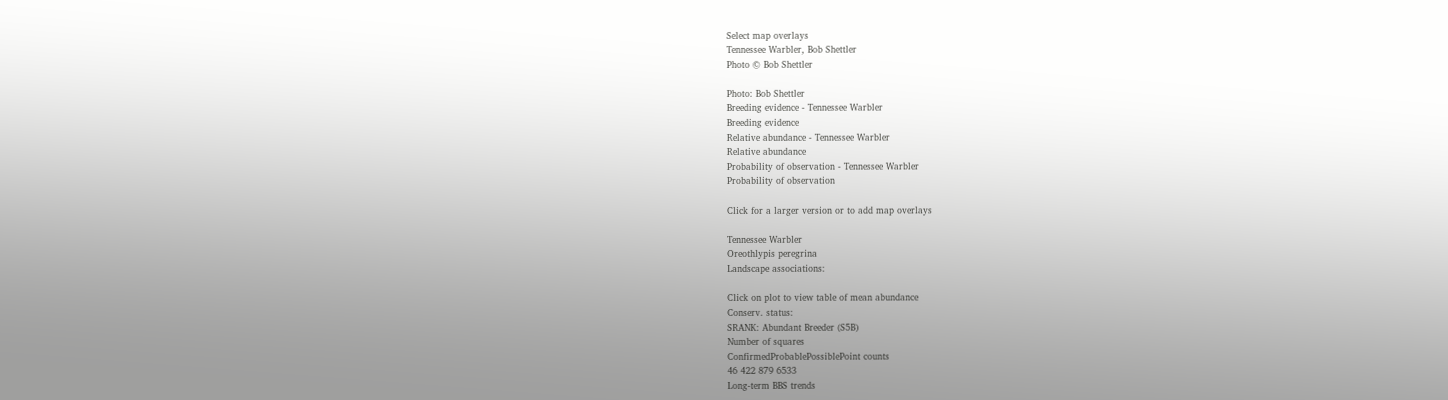Select map overlays
Tennessee Warbler, Bob Shettler
Photo © Bob Shettler

Photo: Bob Shettler
Breeding evidence - Tennessee Warbler
Breeding evidence
Relative abundance - Tennessee Warbler
Relative abundance
Probability of observation - Tennessee Warbler
Probability of observation

Click for a larger version or to add map overlays

Tennessee Warbler
Oreothlypis peregrina
Landscape associations:

Click on plot to view table of mean abundance
Conserv. status:
SRANK: Abundant Breeder (S5B)
Number of squares
ConfirmedProbablePossiblePoint counts
46 422 879 6533
Long-term BBS trends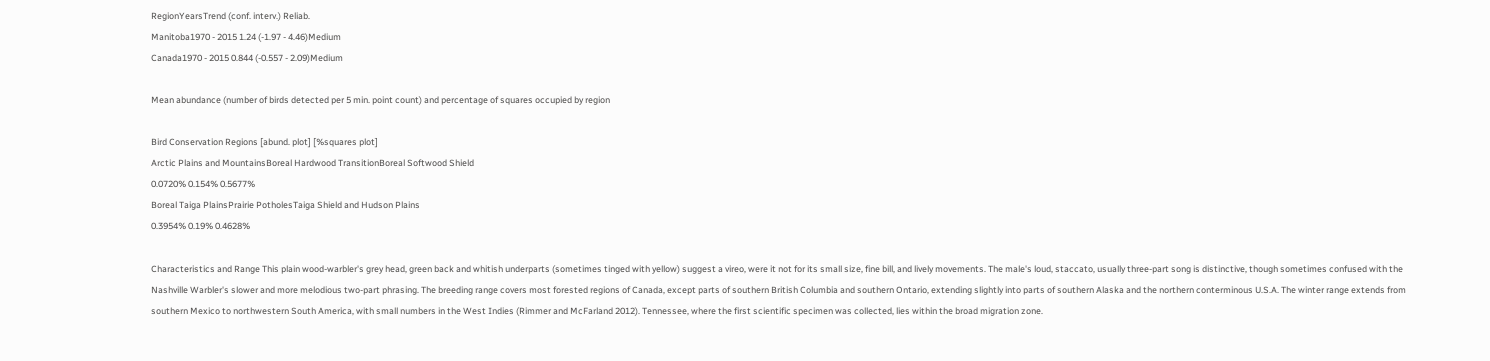RegionYearsTrend (conf. interv.) Reliab.
Manitoba1970 - 2015 1.24 (-1.97 - 4.46)Medium
Canada1970 - 2015 0.844 (-0.557 - 2.09)Medium

Mean abundance (number of birds detected per 5 min. point count) and percentage of squares occupied by region

Bird Conservation Regions [abund. plot] [%squares plot]
Arctic Plains and MountainsBoreal Hardwood TransitionBoreal Softwood Shield
0.0720% 0.154% 0.5677%
Boreal Taiga PlainsPrairie PotholesTaiga Shield and Hudson Plains
0.3954% 0.19% 0.4628%

Characteristics and Range This plain wood-warbler's grey head, green back and whitish underparts (sometimes tinged with yellow) suggest a vireo, were it not for its small size, fine bill, and lively movements. The male's loud, staccato, usually three-part song is distinctive, though sometimes confused with the Nashville Warbler's slower and more melodious two-part phrasing. The breeding range covers most forested regions of Canada, except parts of southern British Columbia and southern Ontario, extending slightly into parts of southern Alaska and the northern conterminous U.S.A. The winter range extends from southern Mexico to northwestern South America, with small numbers in the West Indies (Rimmer and McFarland 2012). Tennessee, where the first scientific specimen was collected, lies within the broad migration zone.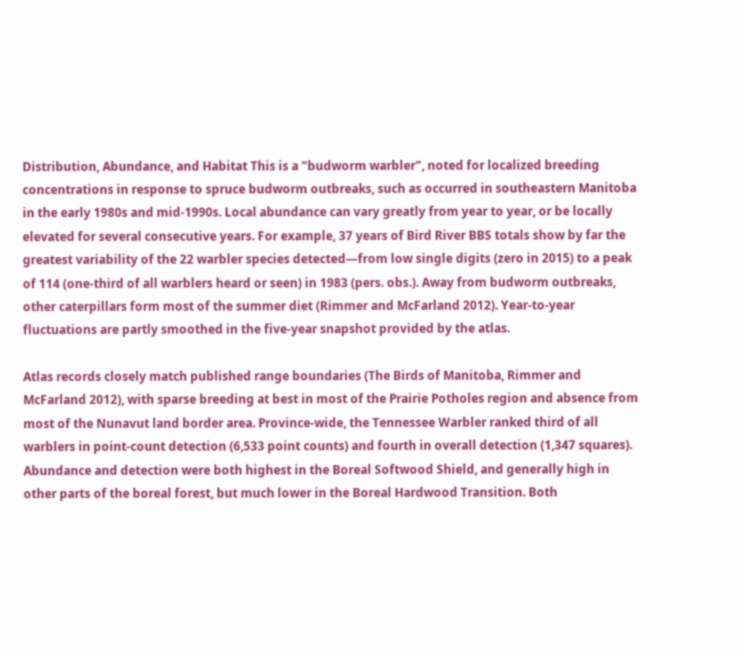Distribution, Abundance, and Habitat This is a "budworm warbler", noted for localized breeding concentrations in response to spruce budworm outbreaks, such as occurred in southeastern Manitoba in the early 1980s and mid-1990s. Local abundance can vary greatly from year to year, or be locally elevated for several consecutive years. For example, 37 years of Bird River BBS totals show by far the greatest variability of the 22 warbler species detected—from low single digits (zero in 2015) to a peak of 114 (one-third of all warblers heard or seen) in 1983 (pers. obs.). Away from budworm outbreaks, other caterpillars form most of the summer diet (Rimmer and McFarland 2012). Year-to-year fluctuations are partly smoothed in the five-year snapshot provided by the atlas.

Atlas records closely match published range boundaries (The Birds of Manitoba, Rimmer and McFarland 2012), with sparse breeding at best in most of the Prairie Potholes region and absence from most of the Nunavut land border area. Province-wide, the Tennessee Warbler ranked third of all warblers in point-count detection (6,533 point counts) and fourth in overall detection (1,347 squares). Abundance and detection were both highest in the Boreal Softwood Shield, and generally high in other parts of the boreal forest, but much lower in the Boreal Hardwood Transition. Both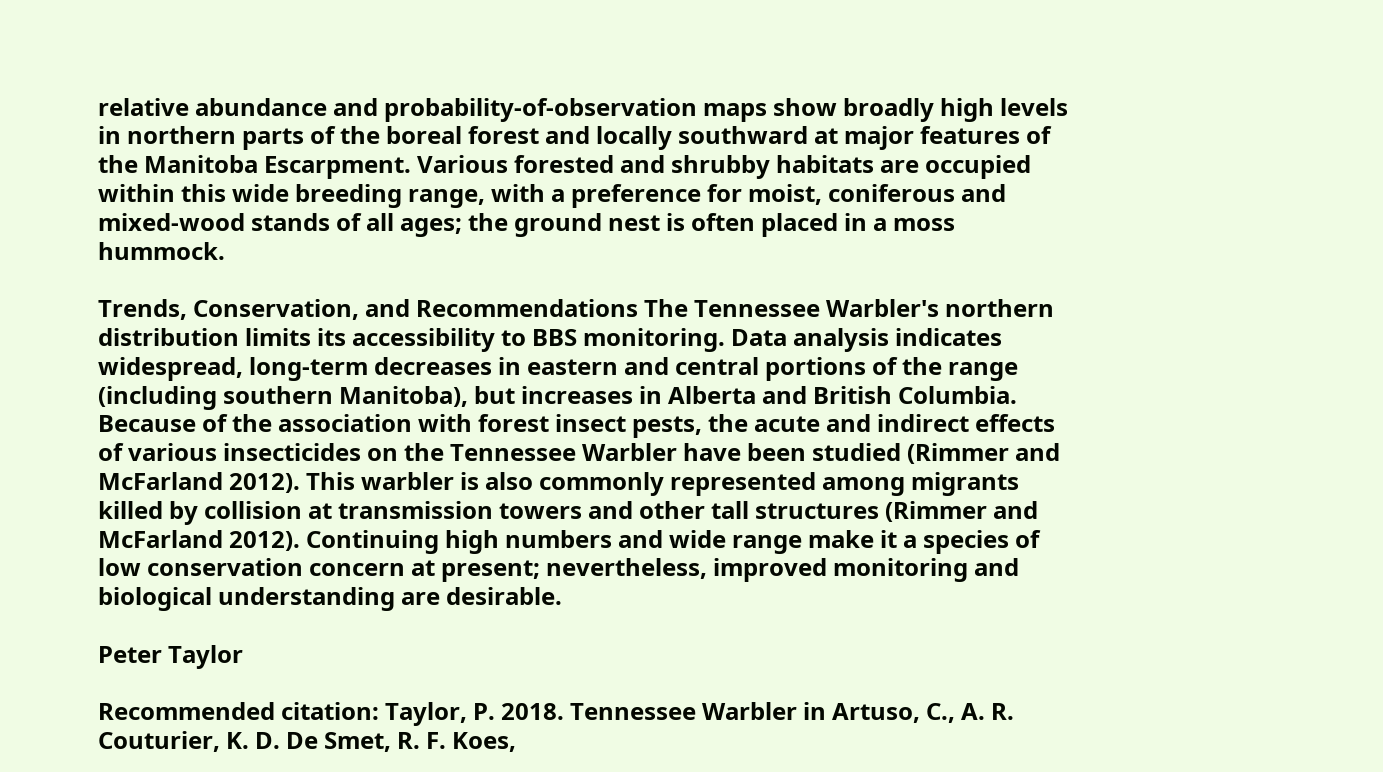relative abundance and probability-of-observation maps show broadly high levels in northern parts of the boreal forest and locally southward at major features of the Manitoba Escarpment. Various forested and shrubby habitats are occupied within this wide breeding range, with a preference for moist, coniferous and mixed-wood stands of all ages; the ground nest is often placed in a moss hummock.

Trends, Conservation, and Recommendations The Tennessee Warbler's northern distribution limits its accessibility to BBS monitoring. Data analysis indicates widespread, long-term decreases in eastern and central portions of the range (including southern Manitoba), but increases in Alberta and British Columbia. Because of the association with forest insect pests, the acute and indirect effects of various insecticides on the Tennessee Warbler have been studied (Rimmer and McFarland 2012). This warbler is also commonly represented among migrants killed by collision at transmission towers and other tall structures (Rimmer and McFarland 2012). Continuing high numbers and wide range make it a species of low conservation concern at present; nevertheless, improved monitoring and biological understanding are desirable.

Peter Taylor

Recommended citation: Taylor, P. 2018. Tennessee Warbler in Artuso, C., A. R. Couturier, K. D. De Smet, R. F. Koes,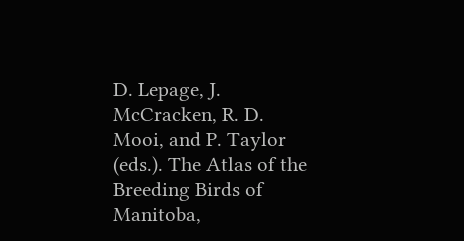D. Lepage, J. McCracken, R. D. Mooi, and P. Taylor (eds.). The Atlas of the Breeding Birds of Manitoba,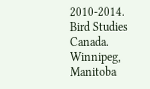2010-2014. Bird Studies Canada. Winnipeg, Manitoba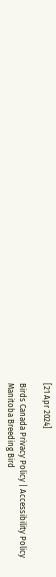[21 Apr 2024]

Birds Canada Privacy Policy | Accessibility Policy
Manitoba Breeding Bird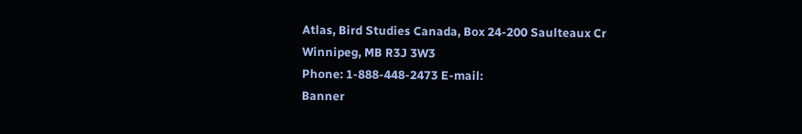Atlas, Bird Studies Canada, Box 24-200 Saulteaux Cr Winnipeg, MB R3J 3W3
Phone: 1-888-448-2473 E-mail:
Banner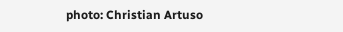photo: Christian Artuso